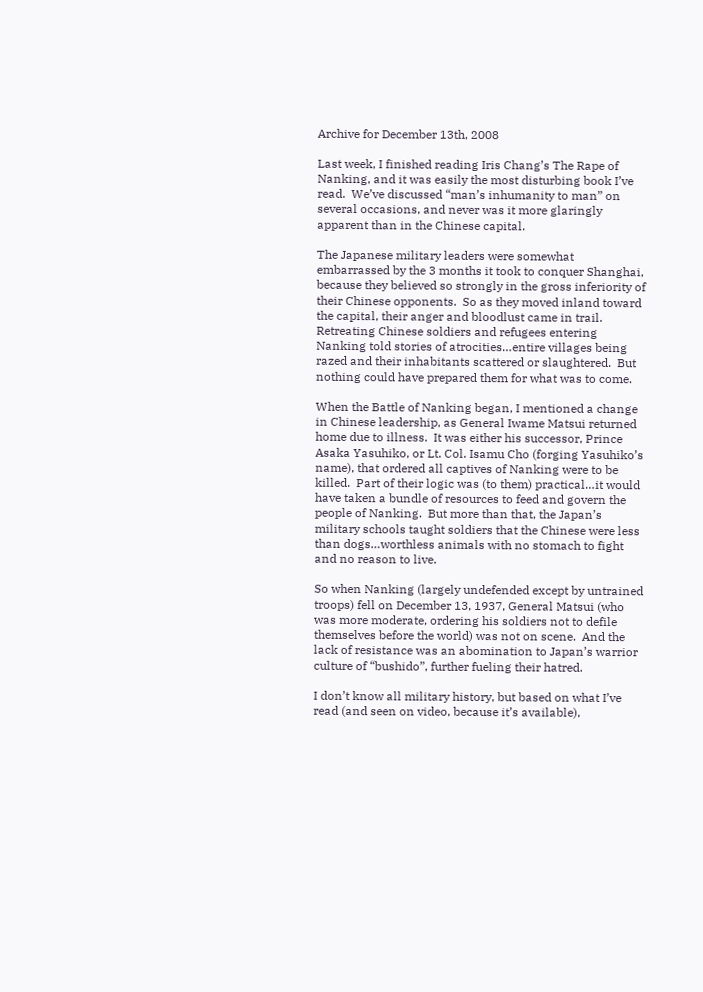Archive for December 13th, 2008

Last week, I finished reading Iris Chang’s The Rape of Nanking, and it was easily the most disturbing book I’ve read.  We’ve discussed “man’s inhumanity to man” on several occasions, and never was it more glaringly apparent than in the Chinese capital.

The Japanese military leaders were somewhat embarrassed by the 3 months it took to conquer Shanghai, because they believed so strongly in the gross inferiority of their Chinese opponents.  So as they moved inland toward the capital, their anger and bloodlust came in trail.  Retreating Chinese soldiers and refugees entering Nanking told stories of atrocities…entire villages being razed and their inhabitants scattered or slaughtered.  But nothing could have prepared them for what was to come.

When the Battle of Nanking began, I mentioned a change in Chinese leadership, as General Iwame Matsui returned home due to illness.  It was either his successor, Prince Asaka Yasuhiko, or Lt. Col. Isamu Cho (forging Yasuhiko’s name), that ordered all captives of Nanking were to be killed.  Part of their logic was (to them) practical…it would have taken a bundle of resources to feed and govern the people of Nanking.  But more than that, the Japan’s military schools taught soldiers that the Chinese were less than dogs…worthless animals with no stomach to fight and no reason to live.

So when Nanking (largely undefended except by untrained troops) fell on December 13, 1937, General Matsui (who was more moderate, ordering his soldiers not to defile themselves before the world) was not on scene.  And the lack of resistance was an abomination to Japan’s warrior culture of “bushido”, further fueling their hatred.

I don’t know all military history, but based on what I’ve read (and seen on video, because it’s available),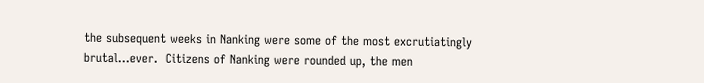the subsequent weeks in Nanking were some of the most excrutiatingly brutal…ever.  Citizens of Nanking were rounded up, the men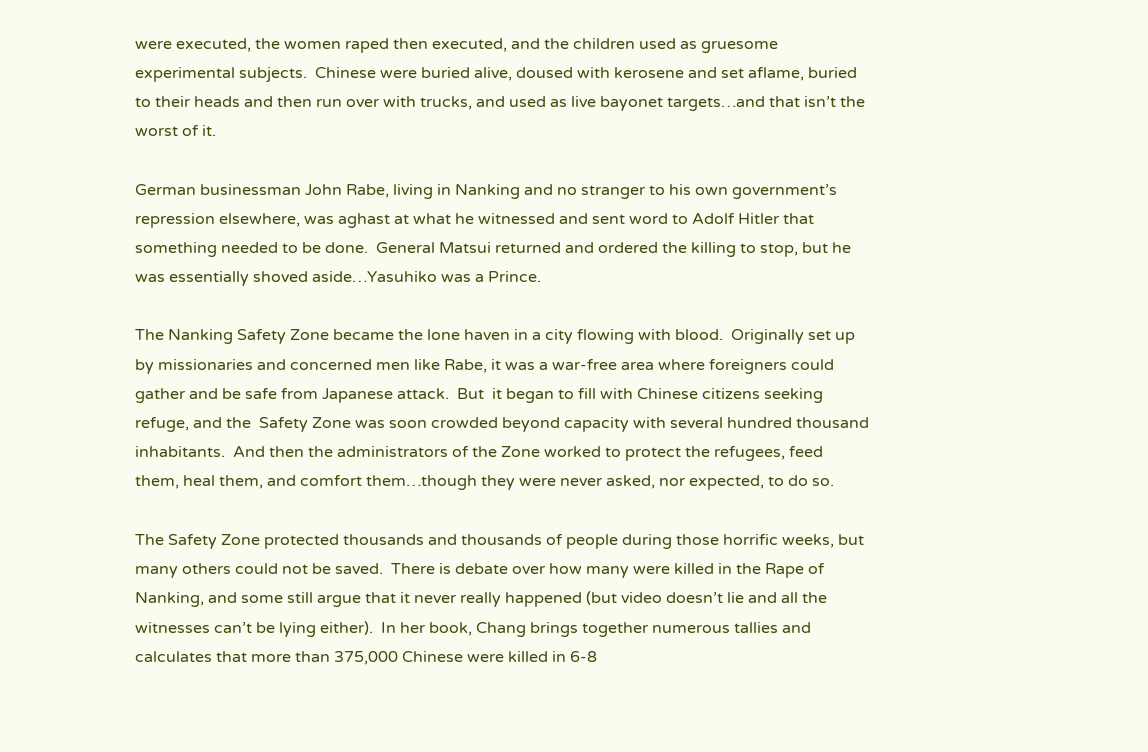were executed, the women raped then executed, and the children used as gruesome experimental subjects.  Chinese were buried alive, doused with kerosene and set aflame, buried to their heads and then run over with trucks, and used as live bayonet targets…and that isn’t the worst of it.

German businessman John Rabe, living in Nanking and no stranger to his own government’s repression elsewhere, was aghast at what he witnessed and sent word to Adolf Hitler that something needed to be done.  General Matsui returned and ordered the killing to stop, but he was essentially shoved aside…Yasuhiko was a Prince.

The Nanking Safety Zone became the lone haven in a city flowing with blood.  Originally set up by missionaries and concerned men like Rabe, it was a war-free area where foreigners could gather and be safe from Japanese attack.  But  it began to fill with Chinese citizens seeking refuge, and the  Safety Zone was soon crowded beyond capacity with several hundred thousand inhabitants.  And then the administrators of the Zone worked to protect the refugees, feed them, heal them, and comfort them…though they were never asked, nor expected, to do so.

The Safety Zone protected thousands and thousands of people during those horrific weeks, but many others could not be saved.  There is debate over how many were killed in the Rape of Nanking, and some still argue that it never really happened (but video doesn’t lie and all the witnesses can’t be lying either).  In her book, Chang brings together numerous tallies and calculates that more than 375,000 Chinese were killed in 6-8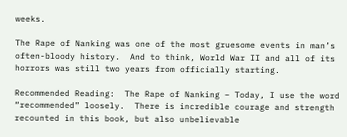weeks.

The Rape of Nanking was one of the most gruesome events in man’s often-bloody history.  And to think, World War II and all of its horrors was still two years from officially starting.

Recommended Reading:  The Rape of Nanking – Today, I use the word “recommended” loosely.  There is incredible courage and strength recounted in this book, but also unbelievable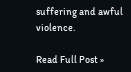suffering and awful violence.

Read Full Post »